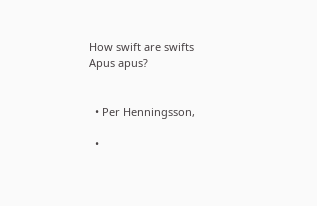How swift are swifts Apus apus?


  • Per Henningsson,

  •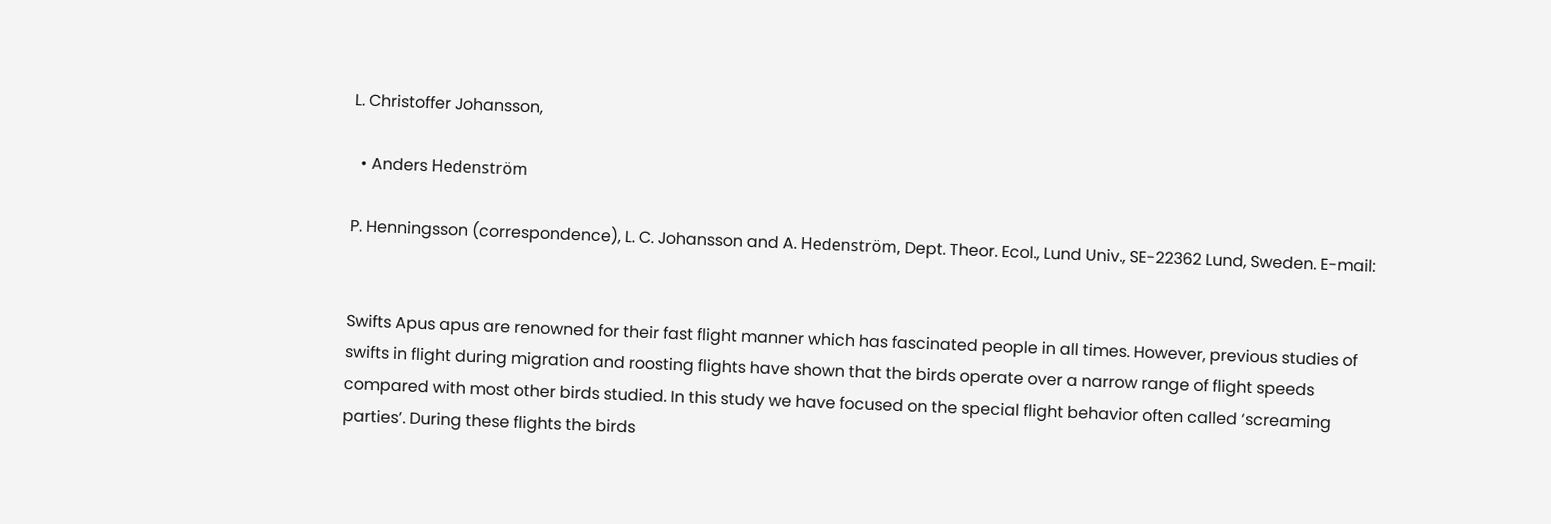L. Christoffer Johansson,

  • Anders Hedenström

P. Henningsson (correspondence), L. C. Johansson and A. Hedenström, Dept. Theor. Ecol., Lund Univ., SE-22362 Lund, Sweden. E-mail:


Swifts Apus apus are renowned for their fast flight manner which has fascinated people in all times. However, previous studies of swifts in flight during migration and roosting flights have shown that the birds operate over a narrow range of flight speeds compared with most other birds studied. In this study we have focused on the special flight behavior often called ‘screaming parties’. During these flights the birds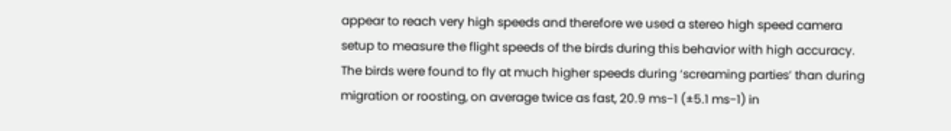appear to reach very high speeds and therefore we used a stereo high speed camera setup to measure the flight speeds of the birds during this behavior with high accuracy. The birds were found to fly at much higher speeds during ‘screaming parties’ than during migration or roosting, on average twice as fast, 20.9 ms−1 (±5.1 ms−1) in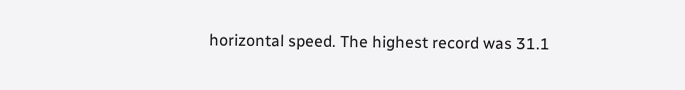horizontal speed. The highest record was 31.1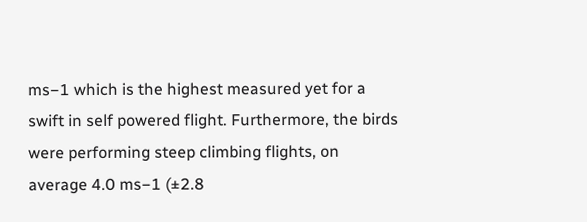ms−1 which is the highest measured yet for a swift in self powered flight. Furthermore, the birds were performing steep climbing flights, on average 4.0 ms−1 (±2.8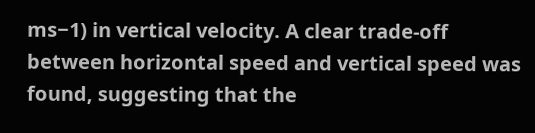ms−1) in vertical velocity. A clear trade-off between horizontal speed and vertical speed was found, suggesting that the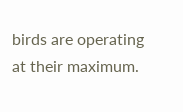birds are operating at their maximum.